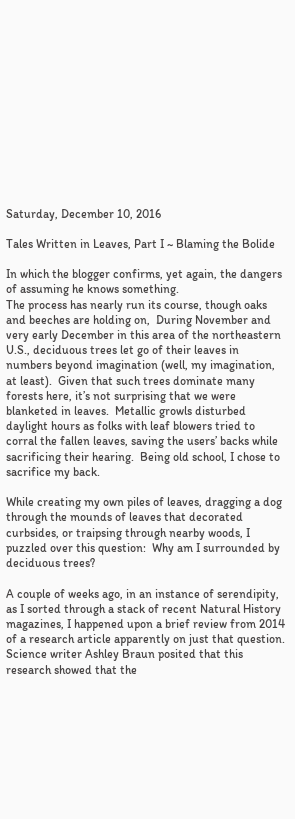Saturday, December 10, 2016

Tales Written in Leaves, Part I ~ Blaming the Bolide

In which the blogger confirms, yet again, the dangers of assuming he knows something.
The process has nearly run its course, though oaks and beeches are holding on,  During November and very early December in this area of the northeastern U.S., deciduous trees let go of their leaves in numbers beyond imagination (well, my imagination, at least).  Given that such trees dominate many forests here, it’s not surprising that we were blanketed in leaves.  Metallic growls disturbed daylight hours as folks with leaf blowers tried to corral the fallen leaves, saving the users’ backs while sacrificing their hearing.  Being old school, I chose to sacrifice my back.

While creating my own piles of leaves, dragging a dog through the mounds of leaves that decorated curbsides, or traipsing through nearby woods, I puzzled over this question:  Why am I surrounded by deciduous trees?

A couple of weeks ago, in an instance of serendipity, as I sorted through a stack of recent Natural History magazines, I happened upon a brief review from 2014 of a research article apparently on just that question.  Science writer Ashley Braun posited that this research showed that the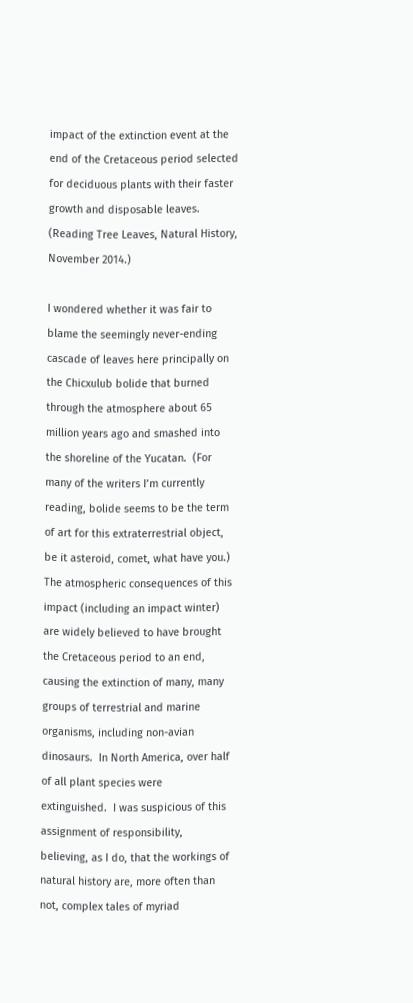impact of the extinction event at the end of the Cretaceous period selected for deciduous plants with their faster growth and disposable leaves.  (Reading Tree Leaves, Natural History, November 2014.)

I wondered whether it was fair to blame the seemingly never-ending cascade of leaves here principally on the Chicxulub bolide that burned through the atmosphere about 65 million years ago and smashed into the shoreline of the Yucatan.  (For many of the writers I’m currently reading, bolide seems to be the term of art for this extraterrestrial object, be it asteroid, comet, what have you.)  The atmospheric consequences of this impact (including an impact winter) are widely believed to have brought the Cretaceous period to an end, causing the extinction of many, many groups of terrestrial and marine organisms, including non-avian dinosaurs.  In North America, over half of all plant species were extinguished.  I was suspicious of this assignment of responsibility, believing, as I do, that the workings of natural history are, more often than not, complex tales of myriad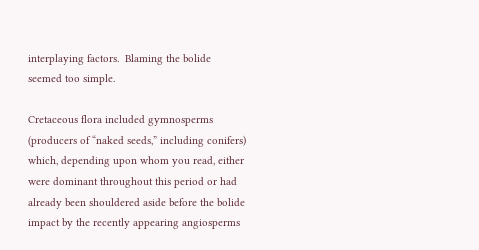interplaying factors.  Blaming the bolide seemed too simple.

Cretaceous flora included gymnosperms (producers of “naked seeds,” including conifers) which, depending upon whom you read, either were dominant throughout this period or had already been shouldered aside before the bolide impact by the recently appearing angiosperms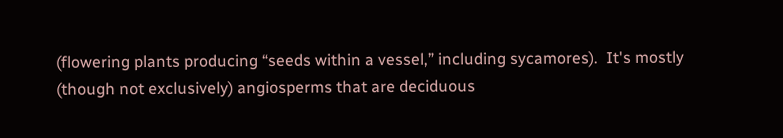(flowering plants producing “seeds within a vessel,” including sycamores).  It's mostly (though not exclusively) angiosperms that are deciduous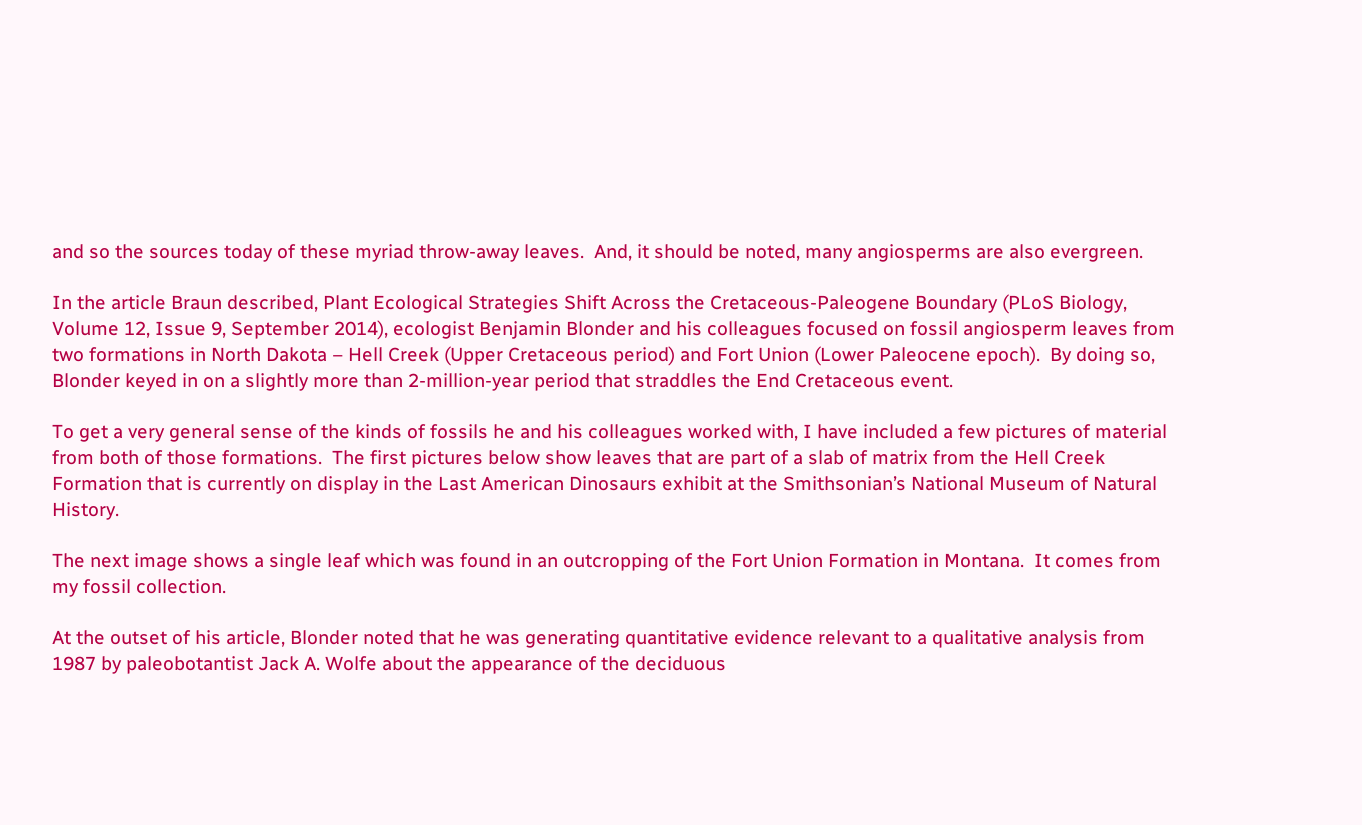and so the sources today of these myriad throw-away leaves.  And, it should be noted, many angiosperms are also evergreen.

In the article Braun described, Plant Ecological Strategies Shift Across the Cretaceous-Paleogene Boundary (PLoS Biology, Volume 12, Issue 9, September 2014), ecologist Benjamin Blonder and his colleagues focused on fossil angiosperm leaves from two formations in North Dakota – Hell Creek (Upper Cretaceous period) and Fort Union (Lower Paleocene epoch).  By doing so, Blonder keyed in on a slightly more than 2-million-year period that straddles the End Cretaceous event.

To get a very general sense of the kinds of fossils he and his colleagues worked with, I have included a few pictures of material from both of those formations.  The first pictures below show leaves that are part of a slab of matrix from the Hell Creek Formation that is currently on display in the Last American Dinosaurs exhibit at the Smithsonian’s National Museum of Natural History.

The next image shows a single leaf which was found in an outcropping of the Fort Union Formation in Montana.  It comes from my fossil collection.

At the outset of his article, Blonder noted that he was generating quantitative evidence relevant to a qualitative analysis from 1987 by paleobotantist Jack A. Wolfe about the appearance of the deciduous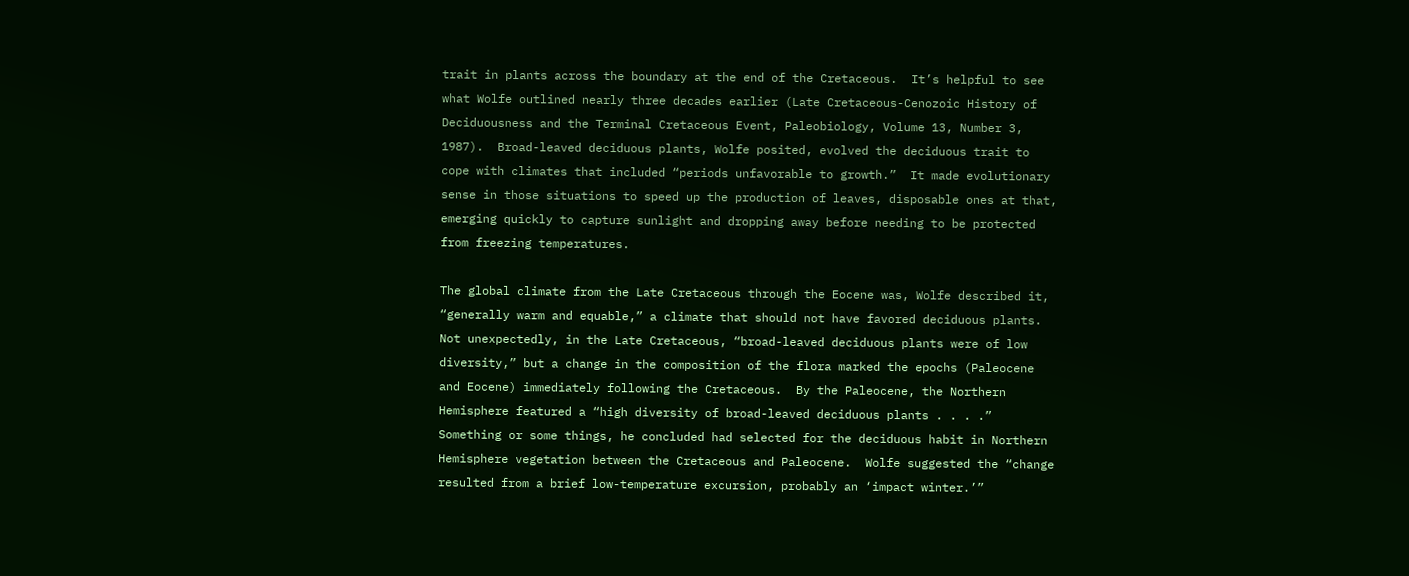trait in plants across the boundary at the end of the Cretaceous.  It’s helpful to see what Wolfe outlined nearly three decades earlier (Late Cretaceous-Cenozoic History of Deciduousness and the Terminal Cretaceous Event, Paleobiology, Volume 13, Number 3, 1987).  Broad-leaved deciduous plants, Wolfe posited, evolved the deciduous trait to cope with climates that included “periods unfavorable to growth.”  It made evolutionary sense in those situations to speed up the production of leaves, disposable ones at that, emerging quickly to capture sunlight and dropping away before needing to be protected from freezing temperatures.

The global climate from the Late Cretaceous through the Eocene was, Wolfe described it, “generally warm and equable,” a climate that should not have favored deciduous plants.  Not unexpectedly, in the Late Cretaceous, “broad-leaved deciduous plants were of low diversity,” but a change in the composition of the flora marked the epochs (Paleocene and Eocene) immediately following the Cretaceous.  By the Paleocene, the Northern Hemisphere featured a “high diversity of broad-leaved deciduous plants . . . .”  Something or some things, he concluded had selected for the deciduous habit in Northern Hemisphere vegetation between the Cretaceous and Paleocene.  Wolfe suggested the “change resulted from a brief low-temperature excursion, probably an ‘impact winter.’”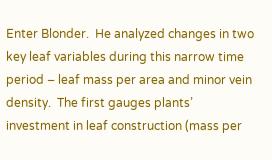Enter Blonder.  He analyzed changes in two key leaf variables during this narrow time period – leaf mass per area and minor vein density.  The first gauges plants’ investment in leaf construction (mass per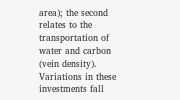area); the second relates to the transportation of water and carbon (vein density).  Variations in these investments fall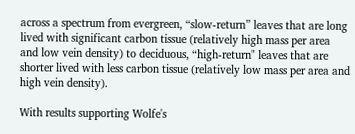across a spectrum from evergreen, “slow-return” leaves that are long lived with significant carbon tissue (relatively high mass per area and low vein density) to deciduous, “high-return" leaves that are shorter lived with less carbon tissue (relatively low mass per area and high vein density).

With results supporting Wolfe's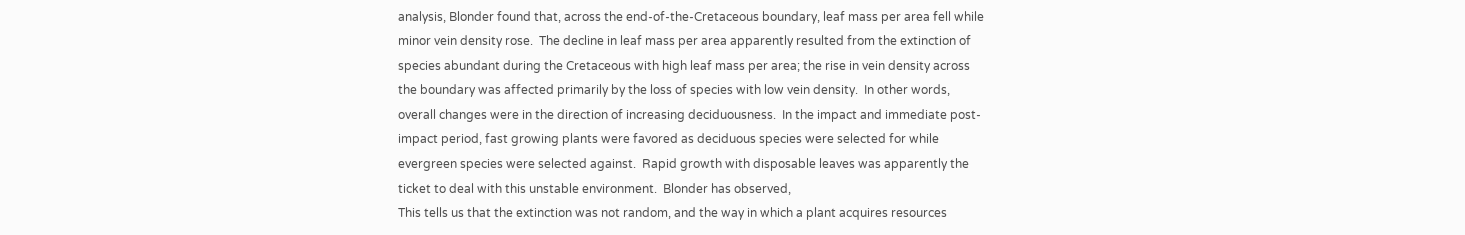analysis, Blonder found that, across the end-of-the-Cretaceous boundary, leaf mass per area fell while minor vein density rose.  The decline in leaf mass per area apparently resulted from the extinction of species abundant during the Cretaceous with high leaf mass per area; the rise in vein density across the boundary was affected primarily by the loss of species with low vein density.  In other words, overall changes were in the direction of increasing deciduousness.  In the impact and immediate post-impact period, fast growing plants were favored as deciduous species were selected for while evergreen species were selected against.  Rapid growth with disposable leaves was apparently the ticket to deal with this unstable environment.  Blonder has observed,
This tells us that the extinction was not random, and the way in which a plant acquires resources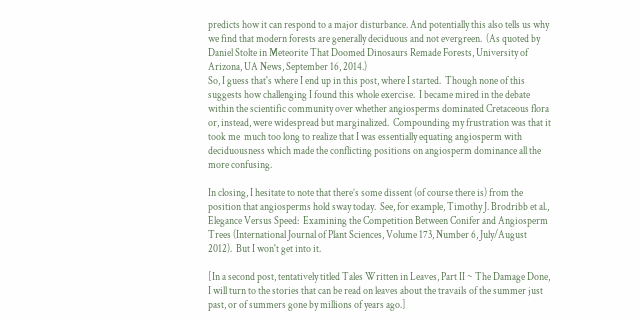predicts how it can respond to a major disturbance. And potentially this also tells us why we find that modern forests are generally deciduous and not evergreen.  (As quoted by Daniel Stolte in Meteorite That Doomed Dinosaurs Remade Forests, University of Arizona, UA News, September 16, 2014.)
So, I guess that's where I end up in this post, where I started.  Though none of this suggests how challenging I found this whole exercise.  I became mired in the debate within the scientific community over whether angiosperms dominated Cretaceous flora or, instead, were widespread but marginalized.  Compounding my frustration was that it took me  much too long to realize that I was essentially equating angiosperm with deciduousness which made the conflicting positions on angiosperm dominance all the more confusing.

In closing, I hesitate to note that there’s some dissent (of course there is) from the position that angiosperms hold sway today.  See, for example, Timothy J. Brodribb et al., Elegance Versus Speed:  Examining the Competition Between Conifer and Angiosperm Trees (International Journal of Plant Sciences, Volume 173, Number 6, July/August 2012).  But I won't get into it.

[In a second post, tentatively titled Tales Written in Leaves, Part II ~ The Damage Done, I will turn to the stories that can be read on leaves about the travails of the summer just past, or of summers gone by millions of years ago.]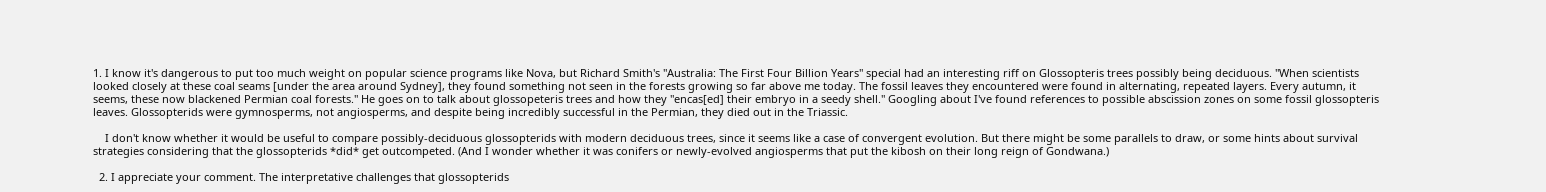1. I know it's dangerous to put too much weight on popular science programs like Nova, but Richard Smith's "Australia: The First Four Billion Years" special had an interesting riff on Glossopteris trees possibly being deciduous. "When scientists looked closely at these coal seams [under the area around Sydney], they found something not seen in the forests growing so far above me today. The fossil leaves they encountered were found in alternating, repeated layers. Every autumn, it seems, these now blackened Permian coal forests." He goes on to talk about glossopeteris trees and how they "encas[ed] their embryo in a seedy shell." Googling about I've found references to possible abscission zones on some fossil glossopteris leaves. Glossopterids were gymnosperms, not angiosperms, and despite being incredibly successful in the Permian, they died out in the Triassic.

    I don't know whether it would be useful to compare possibly-deciduous glossopterids with modern deciduous trees, since it seems like a case of convergent evolution. But there might be some parallels to draw, or some hints about survival strategies considering that the glossopterids *did* get outcompeted. (And I wonder whether it was conifers or newly-evolved angiosperms that put the kibosh on their long reign of Gondwana.)

  2. I appreciate your comment. The interpretative challenges that glossopterids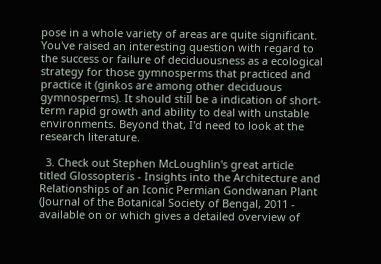pose in a whole variety of areas are quite significant. You've raised an interesting question with regard to the success or failure of deciduousness as a ecological strategy for those gymnosperms that practiced and practice it (ginkos are among other deciduous gymnosperms). It should still be a indication of short-term rapid growth and ability to deal with unstable environments. Beyond that, I'd need to look at the research literature.

  3. Check out Stephen McLoughlin's great article titled Glossopteris - Insights into the Architecture and Relationships of an Iconic Permian Gondwanan Plant (Journal of the Botanical Society of Bengal, 2011 - available on or which gives a detailed overview of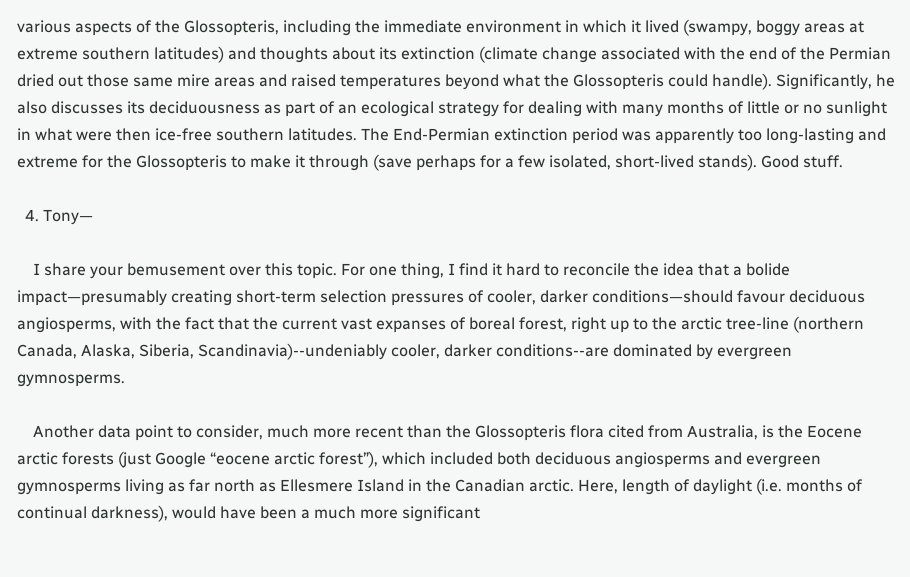various aspects of the Glossopteris, including the immediate environment in which it lived (swampy, boggy areas at extreme southern latitudes) and thoughts about its extinction (climate change associated with the end of the Permian dried out those same mire areas and raised temperatures beyond what the Glossopteris could handle). Significantly, he also discusses its deciduousness as part of an ecological strategy for dealing with many months of little or no sunlight in what were then ice-free southern latitudes. The End-Permian extinction period was apparently too long-lasting and extreme for the Glossopteris to make it through (save perhaps for a few isolated, short-lived stands). Good stuff.

  4. Tony—

    I share your bemusement over this topic. For one thing, I find it hard to reconcile the idea that a bolide impact—presumably creating short-term selection pressures of cooler, darker conditions—should favour deciduous angiosperms, with the fact that the current vast expanses of boreal forest, right up to the arctic tree-line (northern Canada, Alaska, Siberia, Scandinavia)--undeniably cooler, darker conditions--are dominated by evergreen gymnosperms.

    Another data point to consider, much more recent than the Glossopteris flora cited from Australia, is the Eocene arctic forests (just Google “eocene arctic forest”), which included both deciduous angiosperms and evergreen gymnosperms living as far north as Ellesmere Island in the Canadian arctic. Here, length of daylight (i.e. months of continual darkness), would have been a much more significant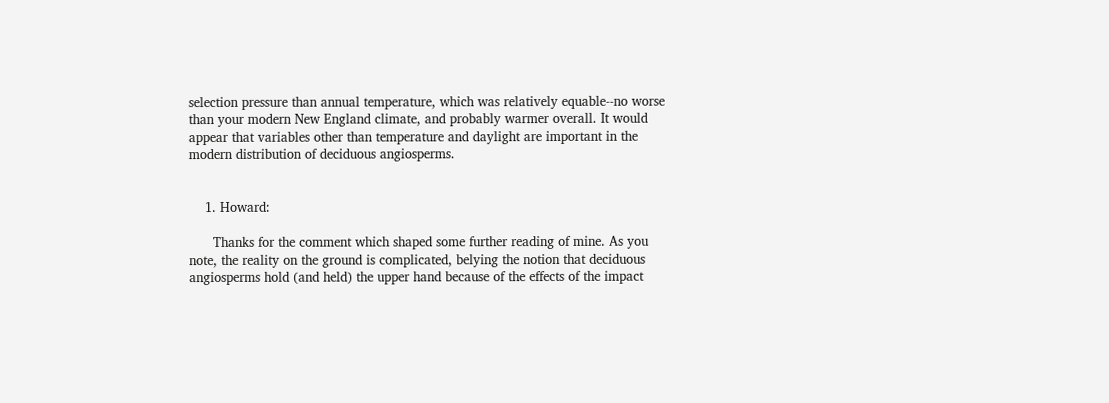selection pressure than annual temperature, which was relatively equable--no worse than your modern New England climate, and probably warmer overall. It would appear that variables other than temperature and daylight are important in the modern distribution of deciduous angiosperms.


    1. Howard:

      Thanks for the comment which shaped some further reading of mine. As you note, the reality on the ground is complicated, belying the notion that deciduous angiosperms hold (and held) the upper hand because of the effects of the impact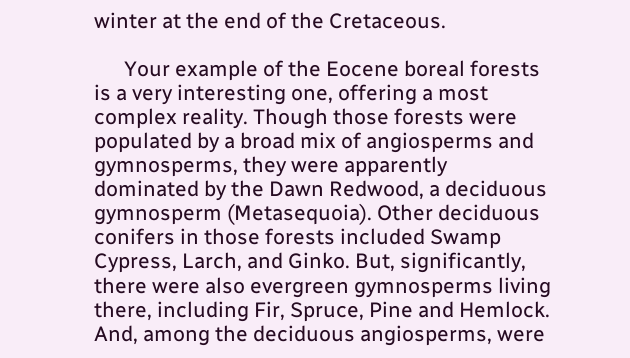winter at the end of the Cretaceous.

      Your example of the Eocene boreal forests is a very interesting one, offering a most complex reality. Though those forests were populated by a broad mix of angiosperms and gymnosperms, they were apparently dominated by the Dawn Redwood, a deciduous gymnosperm (Metasequoia). Other deciduous conifers in those forests included Swamp Cypress, Larch, and Ginko. But, significantly, there were also evergreen gymnosperms living there, including Fir, Spruce, Pine and Hemlock. And, among the deciduous angiosperms, were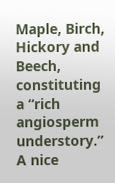Maple, Birch, Hickory and Beech, constituting a “rich angiosperm understory.” A nice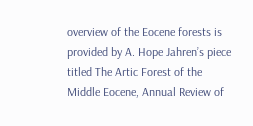overview of the Eocene forests is provided by A. Hope Jahren’s piece titled The Artic Forest of the Middle Eocene, Annual Review of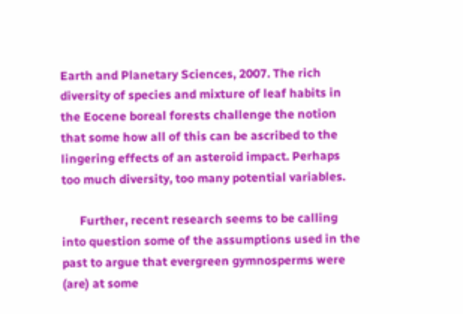Earth and Planetary Sciences, 2007. The rich diversity of species and mixture of leaf habits in the Eocene boreal forests challenge the notion that some how all of this can be ascribed to the lingering effects of an asteroid impact. Perhaps too much diversity, too many potential variables.

      Further, recent research seems to be calling into question some of the assumptions used in the past to argue that evergreen gymnosperms were (are) at some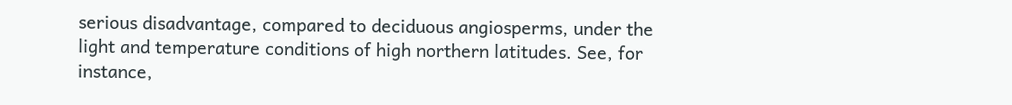serious disadvantage, compared to deciduous angiosperms, under the light and temperature conditions of high northern latitudes. See, for instance,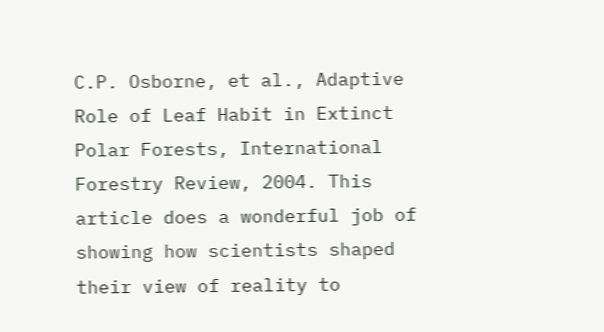C.P. Osborne, et al., Adaptive Role of Leaf Habit in Extinct Polar Forests, International Forestry Review, 2004. This article does a wonderful job of showing how scientists shaped their view of reality to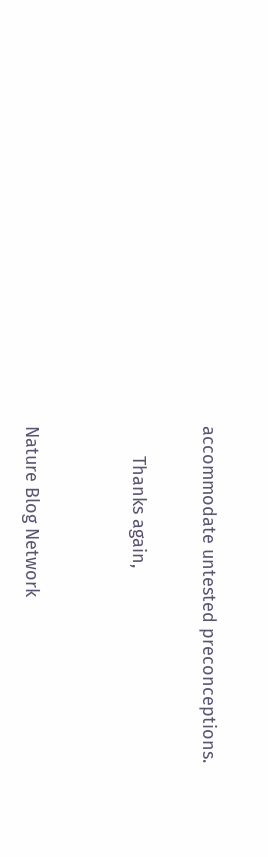accommodate untested preconceptions.

      Thanks again,


Nature Blog Network